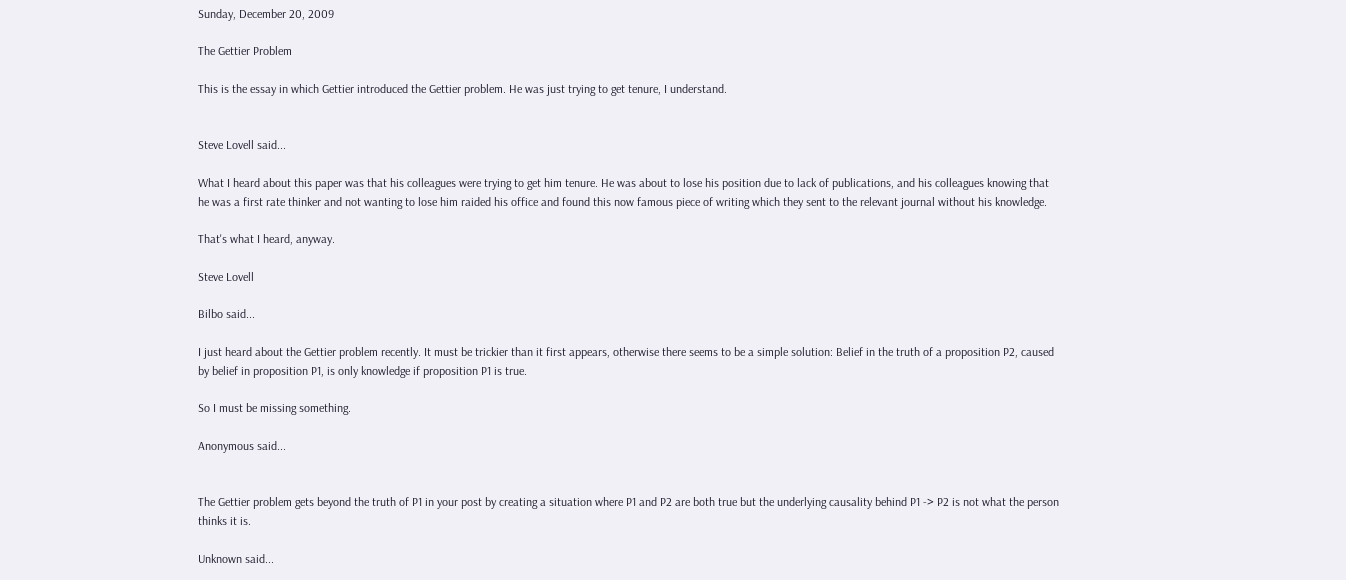Sunday, December 20, 2009

The Gettier Problem

This is the essay in which Gettier introduced the Gettier problem. He was just trying to get tenure, I understand.


Steve Lovell said...

What I heard about this paper was that his colleagues were trying to get him tenure. He was about to lose his position due to lack of publications, and his colleagues knowing that he was a first rate thinker and not wanting to lose him raided his office and found this now famous piece of writing which they sent to the relevant journal without his knowledge.

That's what I heard, anyway.

Steve Lovell

Bilbo said...

I just heard about the Gettier problem recently. It must be trickier than it first appears, otherwise there seems to be a simple solution: Belief in the truth of a proposition P2, caused by belief in proposition P1, is only knowledge if proposition P1 is true.

So I must be missing something.

Anonymous said...


The Gettier problem gets beyond the truth of P1 in your post by creating a situation where P1 and P2 are both true but the underlying causality behind P1 -> P2 is not what the person thinks it is.

Unknown said...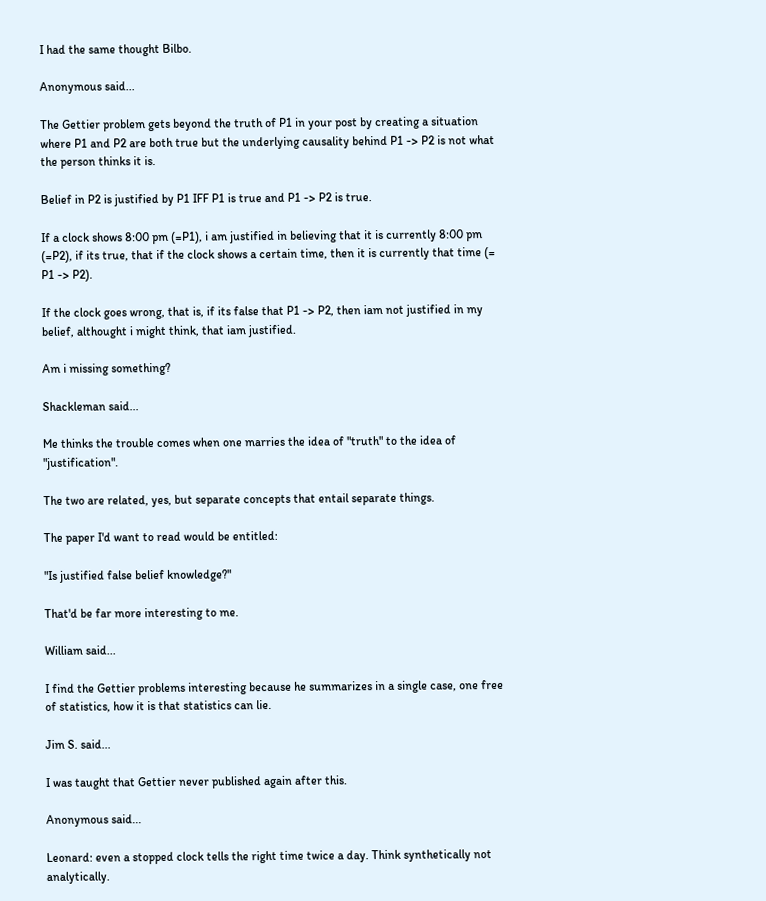I had the same thought Bilbo.

Anonymous said...

The Gettier problem gets beyond the truth of P1 in your post by creating a situation where P1 and P2 are both true but the underlying causality behind P1 -> P2 is not what the person thinks it is.

Belief in P2 is justified by P1 IFF P1 is true and P1 -> P2 is true.

If a clock shows 8:00 pm (=P1), i am justified in believing that it is currently 8:00 pm (=P2), if its true, that if the clock shows a certain time, then it is currently that time (= P1 -> P2).

If the clock goes wrong, that is, if its false that P1 -> P2, then iam not justified in my belief, althought i might think, that iam justified.

Am i missing something?

Shackleman said...

Me thinks the trouble comes when one marries the idea of "truth" to the idea of "justification".

The two are related, yes, but separate concepts that entail separate things.

The paper I'd want to read would be entitled:

"Is justified false belief knowledge?"

That'd be far more interesting to me.

William said...

I find the Gettier problems interesting because he summarizes in a single case, one free of statistics, how it is that statistics can lie.

Jim S. said...

I was taught that Gettier never published again after this.

Anonymous said...

Leonard: even a stopped clock tells the right time twice a day. Think synthetically not analytically.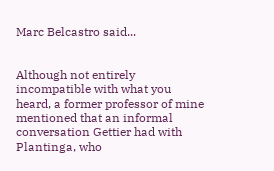Marc Belcastro said...


Although not entirely incompatible with what you heard, a former professor of mine mentioned that an informal conversation Gettier had with Plantinga, who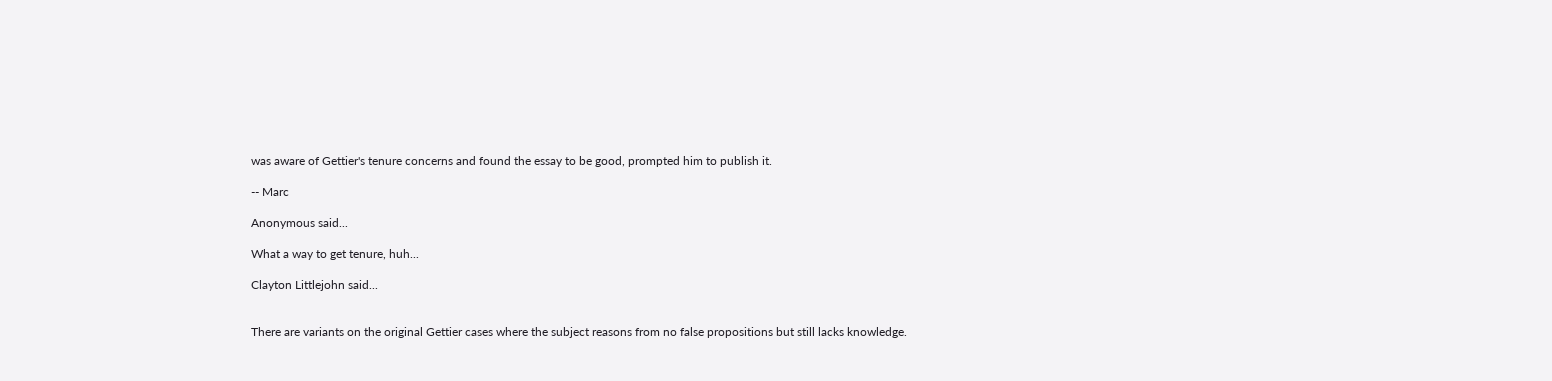was aware of Gettier's tenure concerns and found the essay to be good, prompted him to publish it.

-- Marc

Anonymous said...

What a way to get tenure, huh...

Clayton Littlejohn said...


There are variants on the original Gettier cases where the subject reasons from no false propositions but still lacks knowledge.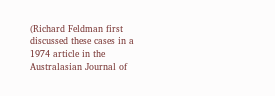(Richard Feldman first discussed these cases in a 1974 article in the Australasian Journal of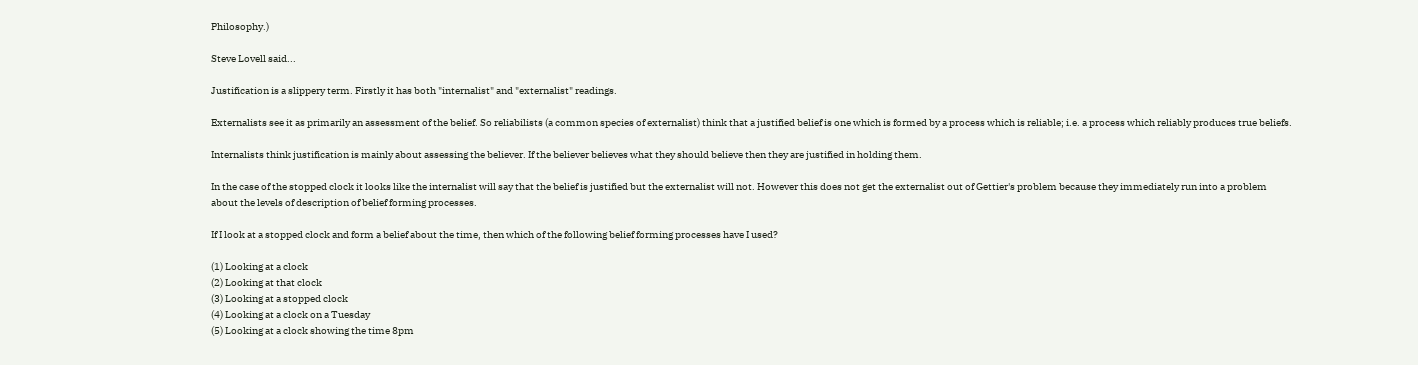Philosophy.)

Steve Lovell said...

Justification is a slippery term. Firstly it has both "internalist" and "externalist" readings.

Externalists see it as primarily an assessment of the belief. So reliabilists (a common species of externalist) think that a justified belief is one which is formed by a process which is reliable; i.e. a process which reliably produces true beliefs.

Internalists think justification is mainly about assessing the believer. If the believer believes what they should believe then they are justified in holding them.

In the case of the stopped clock it looks like the internalist will say that the belief is justified but the externalist will not. However this does not get the externalist out of Gettier's problem because they immediately run into a problem about the levels of description of belief forming processes.

If I look at a stopped clock and form a belief about the time, then which of the following belief forming processes have I used?

(1) Looking at a clock
(2) Looking at that clock
(3) Looking at a stopped clock
(4) Looking at a clock on a Tuesday
(5) Looking at a clock showing the time 8pm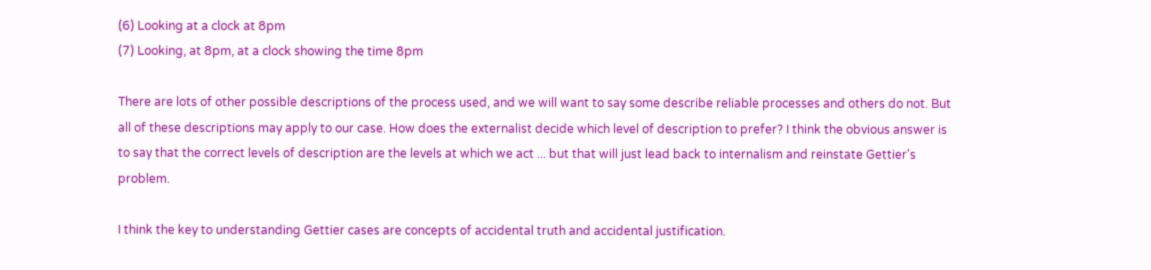(6) Looking at a clock at 8pm
(7) Looking, at 8pm, at a clock showing the time 8pm

There are lots of other possible descriptions of the process used, and we will want to say some describe reliable processes and others do not. But all of these descriptions may apply to our case. How does the externalist decide which level of description to prefer? I think the obvious answer is to say that the correct levels of description are the levels at which we act ... but that will just lead back to internalism and reinstate Gettier's problem.

I think the key to understanding Gettier cases are concepts of accidental truth and accidental justification.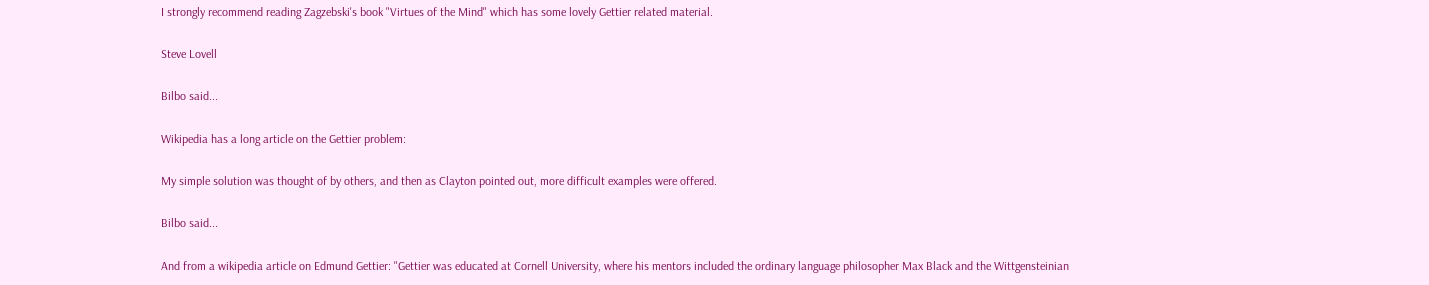I strongly recommend reading Zagzebski's book "Virtues of the Mind" which has some lovely Gettier related material.

Steve Lovell

Bilbo said...

Wikipedia has a long article on the Gettier problem:

My simple solution was thought of by others, and then as Clayton pointed out, more difficult examples were offered.

Bilbo said...

And from a wikipedia article on Edmund Gettier: "Gettier was educated at Cornell University, where his mentors included the ordinary language philosopher Max Black and the Wittgensteinian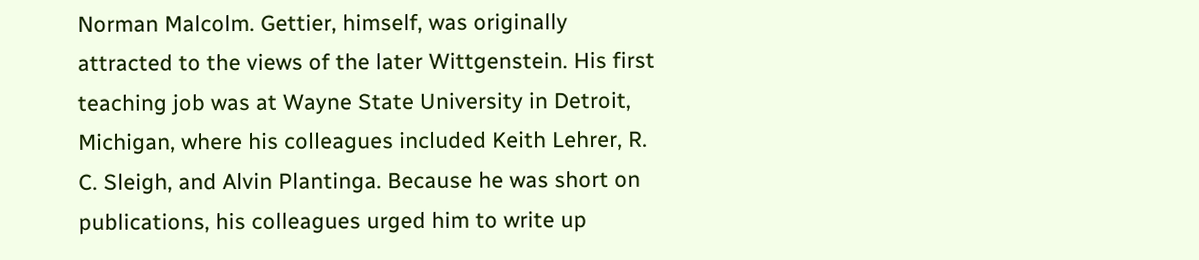Norman Malcolm. Gettier, himself, was originally attracted to the views of the later Wittgenstein. His first teaching job was at Wayne State University in Detroit, Michigan, where his colleagues included Keith Lehrer, R. C. Sleigh, and Alvin Plantinga. Because he was short on publications, his colleagues urged him to write up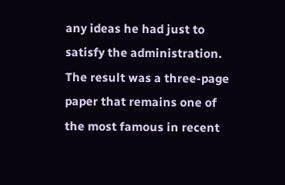any ideas he had just to satisfy the administration. The result was a three-page paper that remains one of the most famous in recent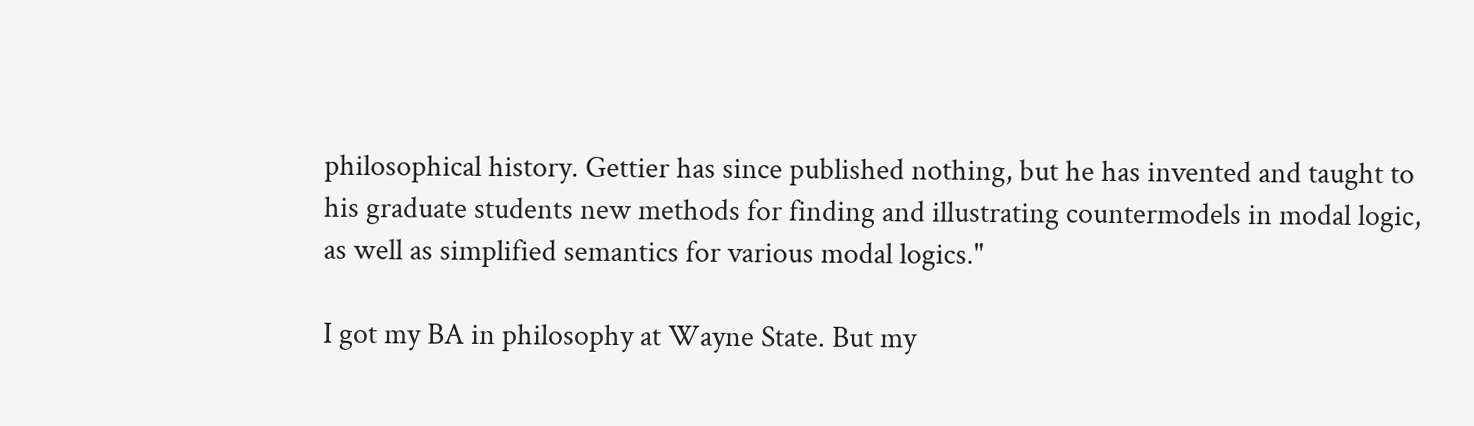philosophical history. Gettier has since published nothing, but he has invented and taught to his graduate students new methods for finding and illustrating countermodels in modal logic, as well as simplified semantics for various modal logics."

I got my BA in philosophy at Wayne State. But my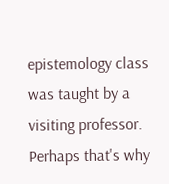epistemology class was taught by a visiting professor. Perhaps that's why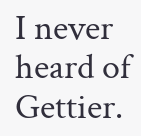I never heard of Gettier.